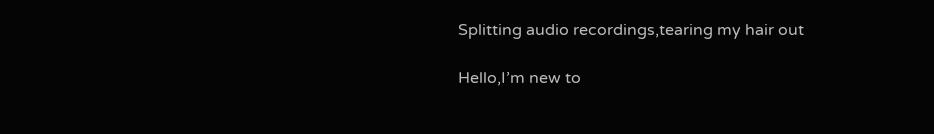Splitting audio recordings,tearing my hair out

Hello,I’m new to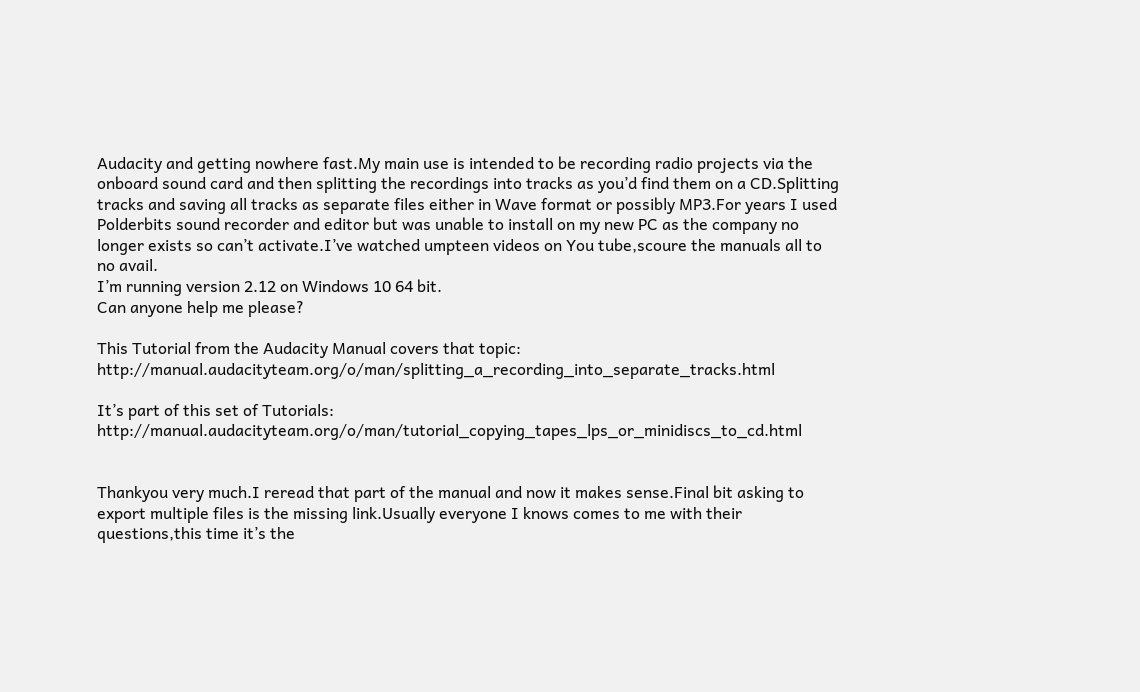Audacity and getting nowhere fast.My main use is intended to be recording radio projects via the onboard sound card and then splitting the recordings into tracks as you’d find them on a CD.Splitting tracks and saving all tracks as separate files either in Wave format or possibly MP3.For years I used Polderbits sound recorder and editor but was unable to install on my new PC as the company no longer exists so can’t activate.I’ve watched umpteen videos on You tube,scoure the manuals all to no avail.
I’m running version 2.12 on Windows 10 64 bit.
Can anyone help me please?

This Tutorial from the Audacity Manual covers that topic: http://manual.audacityteam.org/o/man/splitting_a_recording_into_separate_tracks.html

It’s part of this set of Tutorials: http://manual.audacityteam.org/o/man/tutorial_copying_tapes_lps_or_minidiscs_to_cd.html


Thankyou very much.I reread that part of the manual and now it makes sense.Final bit asking to export multiple files is the missing link.Usually everyone I knows comes to me with their questions,this time it’s the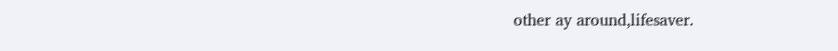other ay around,lifesaver.